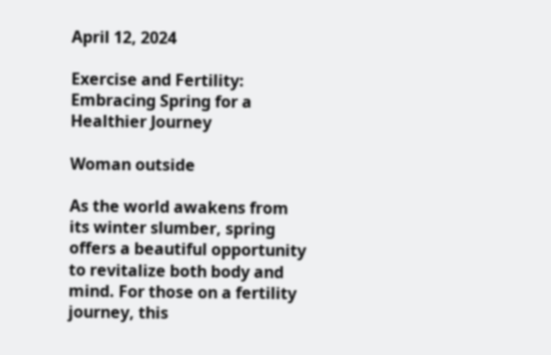April 12, 2024

Exercise and Fertility: Embracing Spring for a Healthier Journey

Woman outside

As the world awakens from its winter slumber, spring offers a beautiful opportunity to revitalize both body and mind. For those on a fertility journey, this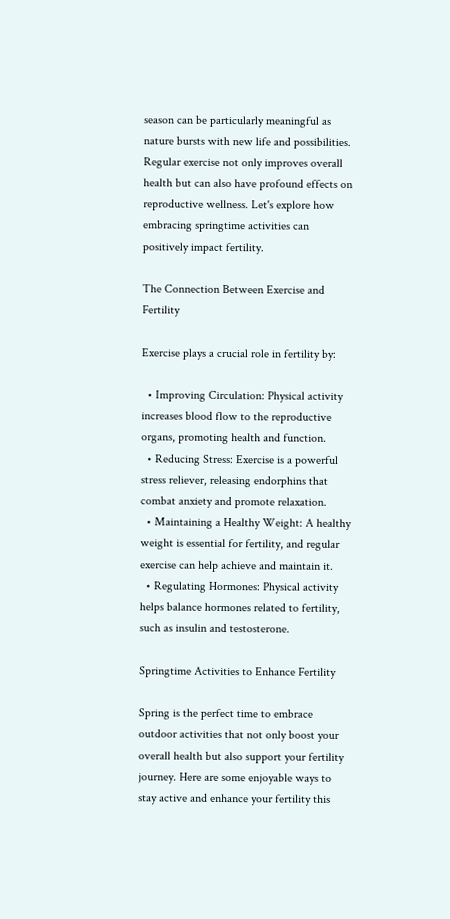season can be particularly meaningful as nature bursts with new life and possibilities. Regular exercise not only improves overall health but can also have profound effects on reproductive wellness. Let's explore how embracing springtime activities can positively impact fertility.

The Connection Between Exercise and Fertility

Exercise plays a crucial role in fertility by:

  • Improving Circulation: Physical activity increases blood flow to the reproductive organs, promoting health and function.
  • Reducing Stress: Exercise is a powerful stress reliever, releasing endorphins that combat anxiety and promote relaxation.
  • Maintaining a Healthy Weight: A healthy weight is essential for fertility, and regular exercise can help achieve and maintain it.
  • Regulating Hormones: Physical activity helps balance hormones related to fertility, such as insulin and testosterone.

Springtime Activities to Enhance Fertility

Spring is the perfect time to embrace outdoor activities that not only boost your overall health but also support your fertility journey. Here are some enjoyable ways to stay active and enhance your fertility this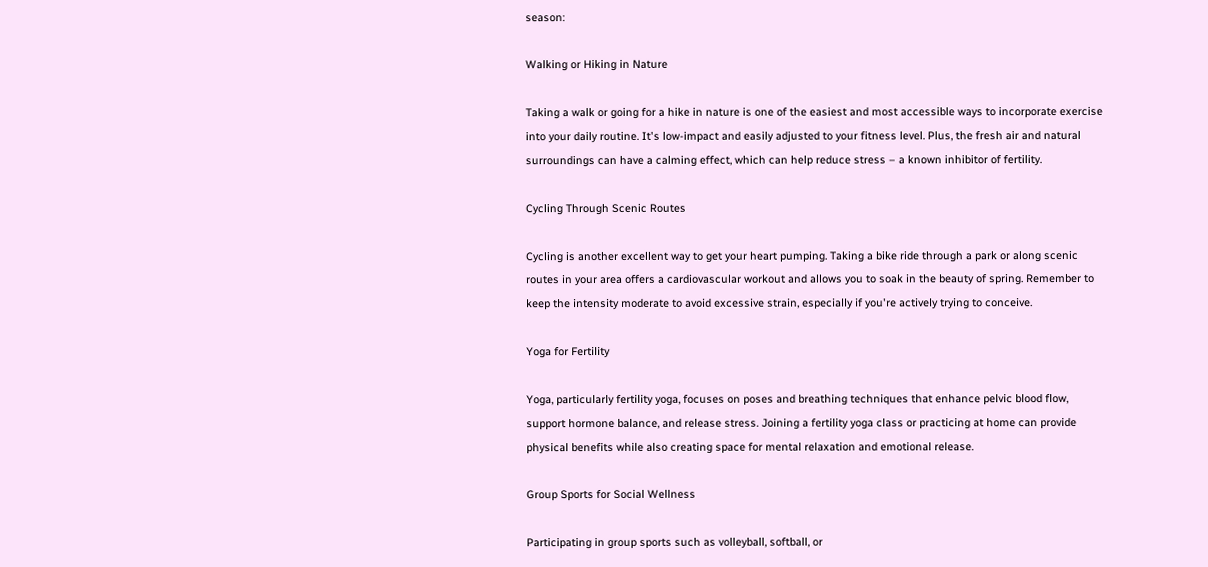season:

Walking or Hiking in Nature

Taking a walk or going for a hike in nature is one of the easiest and most accessible ways to incorporate exercise into your daily routine. It's low-impact and easily adjusted to your fitness level. Plus, the fresh air and natural surroundings can have a calming effect, which can help reduce stress – a known inhibitor of fertility.

Cycling Through Scenic Routes

Cycling is another excellent way to get your heart pumping. Taking a bike ride through a park or along scenic routes in your area offers a cardiovascular workout and allows you to soak in the beauty of spring. Remember to keep the intensity moderate to avoid excessive strain, especially if you're actively trying to conceive.

Yoga for Fertility

Yoga, particularly fertility yoga, focuses on poses and breathing techniques that enhance pelvic blood flow, support hormone balance, and release stress. Joining a fertility yoga class or practicing at home can provide physical benefits while also creating space for mental relaxation and emotional release.

Group Sports for Social Wellness

Participating in group sports such as volleyball, softball, or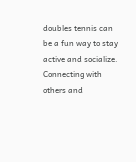doubles tennis can be a fun way to stay active and socialize. Connecting with others and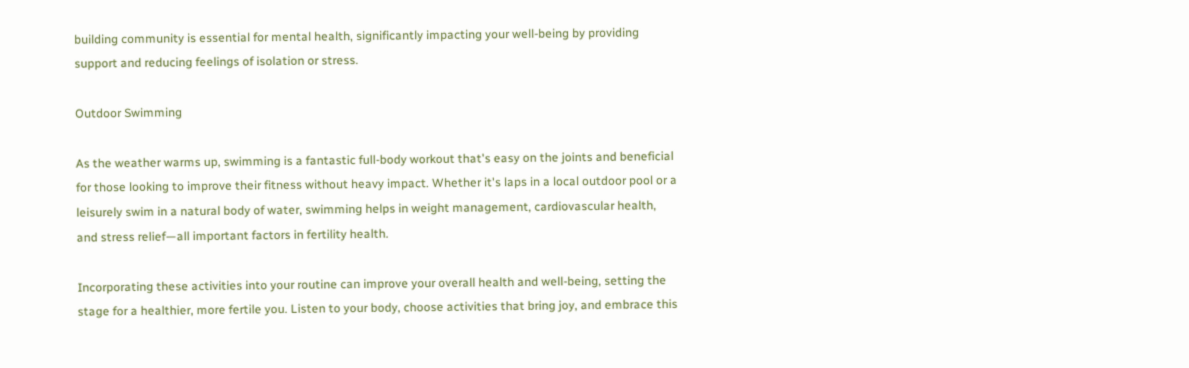building community is essential for mental health, significantly impacting your well-being by providing support and reducing feelings of isolation or stress.

Outdoor Swimming

As the weather warms up, swimming is a fantastic full-body workout that's easy on the joints and beneficial for those looking to improve their fitness without heavy impact. Whether it's laps in a local outdoor pool or a leisurely swim in a natural body of water, swimming helps in weight management, cardiovascular health, and stress relief—all important factors in fertility health.

Incorporating these activities into your routine can improve your overall health and well-being, setting the stage for a healthier, more fertile you. Listen to your body, choose activities that bring joy, and embrace this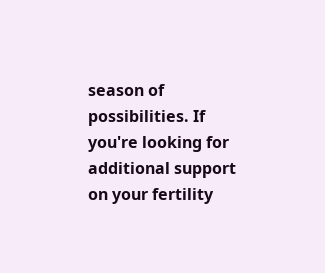season of possibilities. If you're looking for additional support on your fertility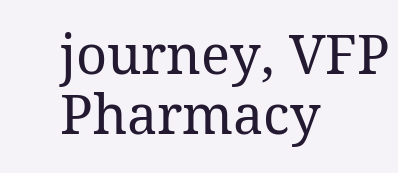journey, VFP Pharmacy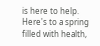is here to help. Here's to a spring filled with health,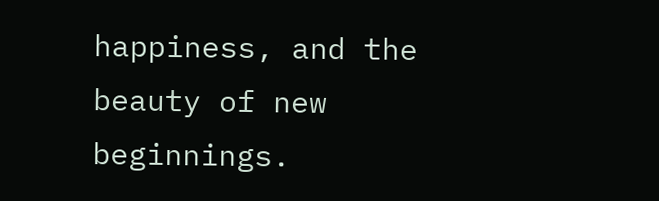happiness, and the beauty of new beginnings.